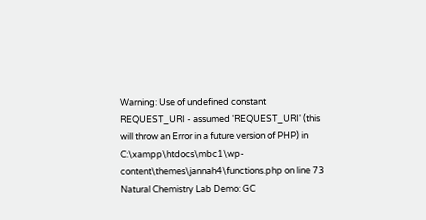Warning: Use of undefined constant REQUEST_URI - assumed 'REQUEST_URI' (this will throw an Error in a future version of PHP) in C:\xampp\htdocs\mbc1\wp-content\themes\jannah4\functions.php on line 73
Natural Chemistry Lab Demo: GC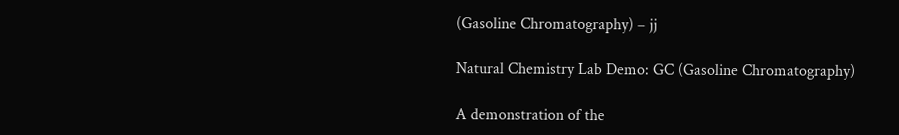(Gasoline Chromatography) – jj

Natural Chemistry Lab Demo: GC (Gasoline Chromatography)

A demonstration of the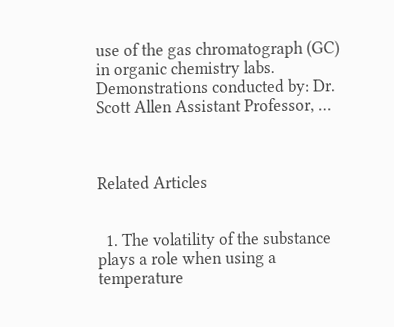use of the gas chromatograph (GC) in organic chemistry labs. Demonstrations conducted by: Dr. Scott Allen Assistant Professor, …



Related Articles


  1. The volatility of the substance plays a role when using a temperature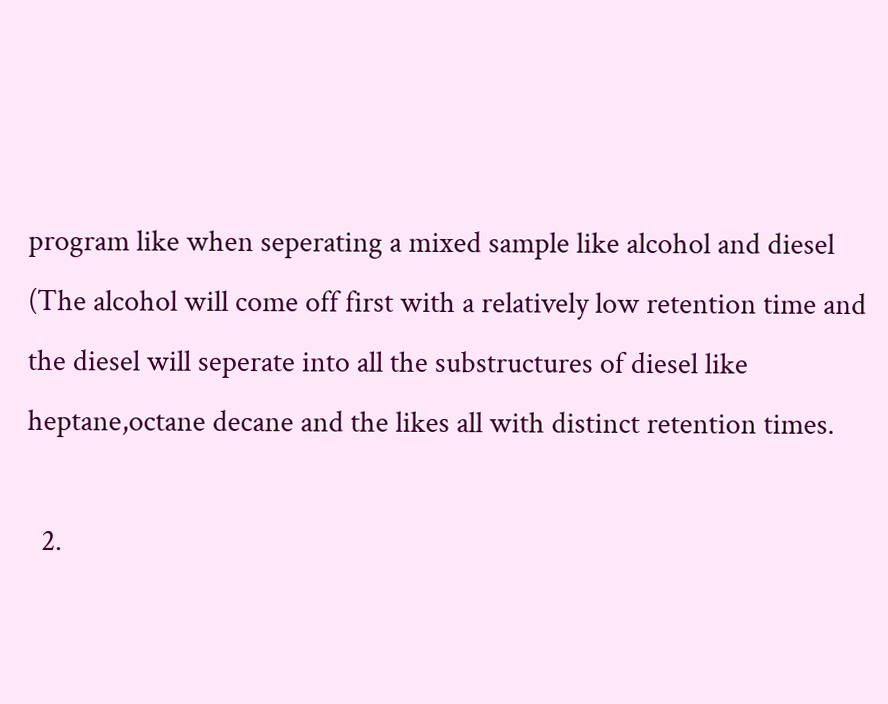program like when seperating a mixed sample like alcohol and diesel (The alcohol will come off first with a relatively low retention time and the diesel will seperate into all the substructures of diesel like heptane,octane decane and the likes all with distinct retention times.

  2.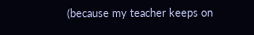(because my teacher keeps on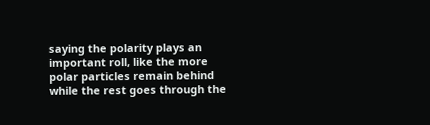saying the polarity plays an important roll, like the more polar particles remain behind while the rest goes through the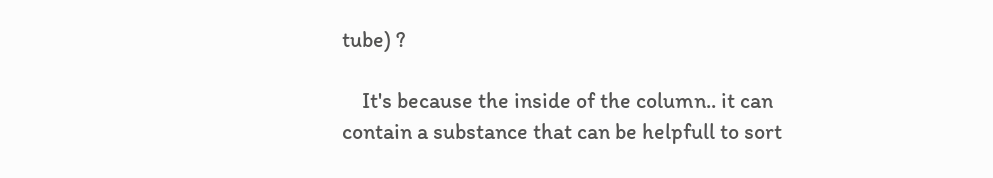tube) ?

    It's because the inside of the column.. it can contain a substance that can be helpfull to sort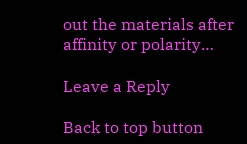out the materials after affinity or polarity…

Leave a Reply

Back to top button